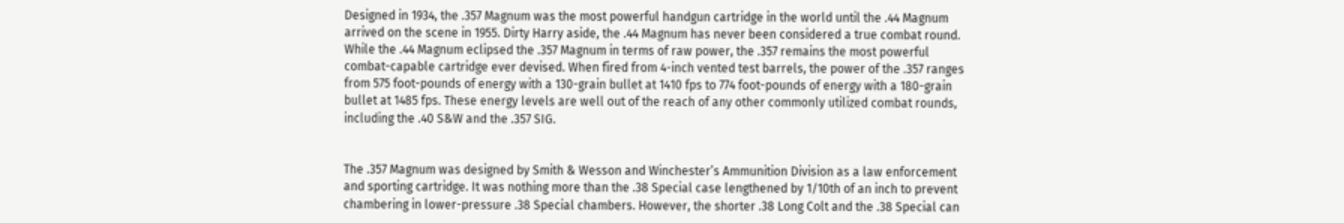Designed in 1934, the .357 Magnum was the most powerful handgun cartridge in the world until the .44 Magnum arrived on the scene in 1955. Dirty Harry aside, the .44 Magnum has never been considered a true combat round. While the .44 Magnum eclipsed the .357 Magnum in terms of raw power, the .357 remains the most powerful combat-capable cartridge ever devised. When fired from 4-inch vented test barrels, the power of the .357 ranges from 575 foot-pounds of energy with a 130-grain bullet at 1410 fps to 774 foot-pounds of energy with a 180-grain bullet at 1485 fps. These energy levels are well out of the reach of any other commonly utilized combat rounds, including the .40 S&W and the .357 SIG.


The .357 Magnum was designed by Smith & Wesson and Winchester’s Ammunition Division as a law enforcement and sporting cartridge. It was nothing more than the .38 Special case lengthened by 1/10th of an inch to prevent chambering in lower-pressure .38 Special chambers. However, the shorter .38 Long Colt and the .38 Special can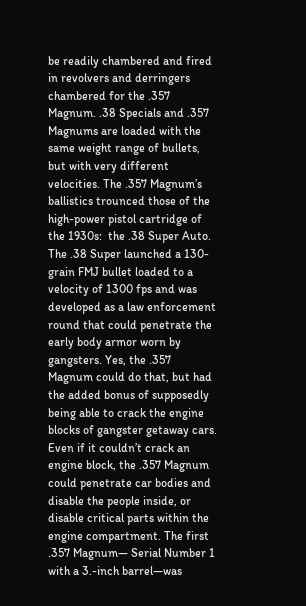be readily chambered and fired in revolvers and derringers chambered for the .357 Magnum. .38 Specials and .357 Magnums are loaded with the same weight range of bullets, but with very different velocities. The .357 Magnum’s ballistics trounced those of the high-power pistol cartridge of the 1930s:  the .38 Super Auto. The .38 Super launched a 130-grain FMJ bullet loaded to a velocity of 1300 fps and was developed as a law enforcement round that could penetrate the early body armor worn by gangsters. Yes, the .357 Magnum could do that, but had the added bonus of supposedly being able to crack the engine blocks of gangster getaway cars. Even if it couldn’t crack an engine block, the .357 Magnum could penetrate car bodies and disable the people inside, or disable critical parts within the engine compartment. The first .357 Magnum— Serial Number 1 with a 3.-inch barrel—was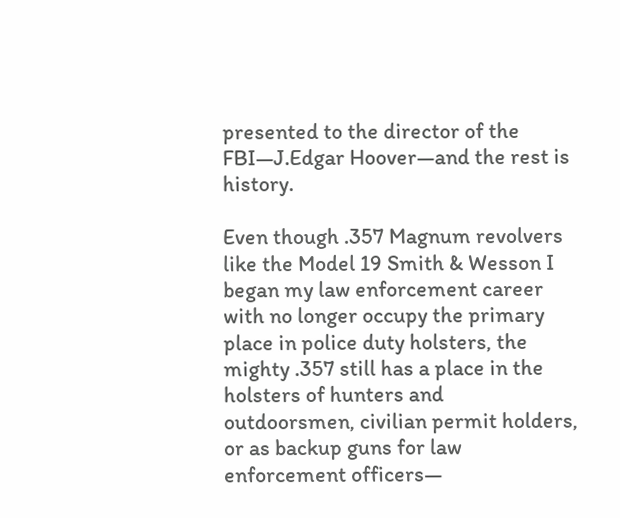presented to the director of the FBI—J.Edgar Hoover—and the rest is history.

Even though .357 Magnum revolvers like the Model 19 Smith & Wesson I began my law enforcement career with no longer occupy the primary place in police duty holsters, the mighty .357 still has a place in the holsters of hunters and outdoorsmen, civilian permit holders, or as backup guns for law enforcement officers—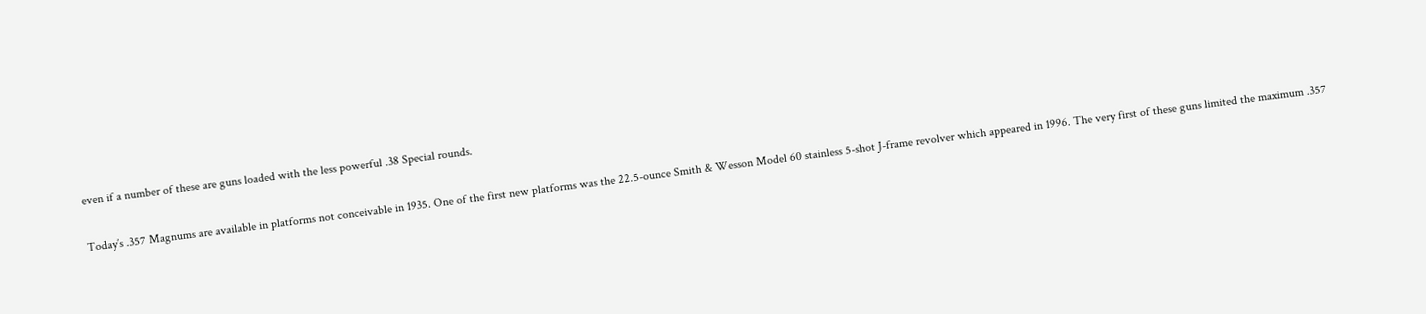even if a number of these are guns loaded with the less powerful .38 Special rounds.

Today’s .357 Magnums are available in platforms not conceivable in 1935. One of the first new platforms was the 22.5-ounce Smith & Wesson Model 60 stainless 5-shot J-frame revolver which appeared in 1996. The very first of these guns limited the maximum .357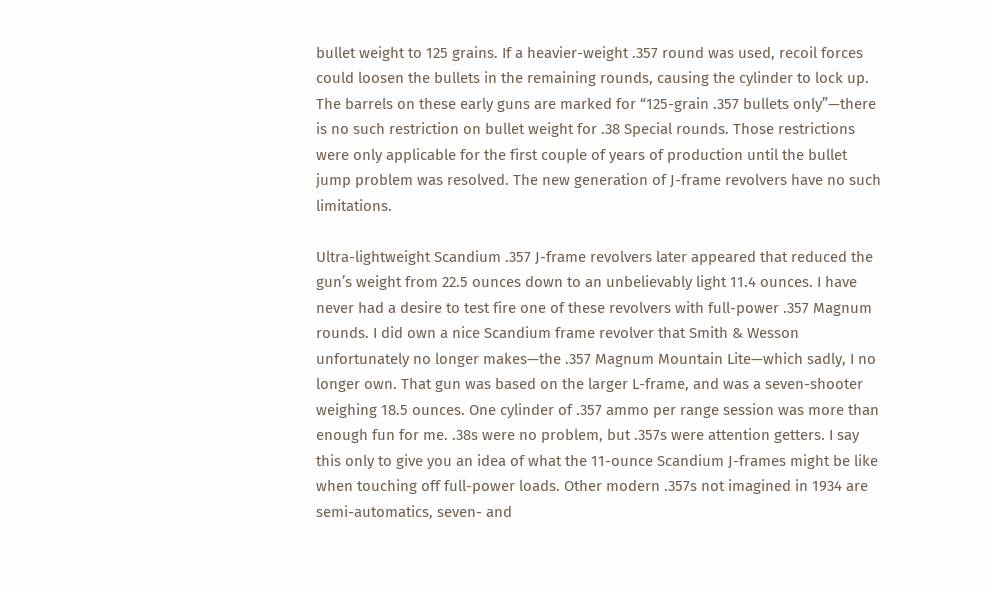bullet weight to 125 grains. If a heavier-weight .357 round was used, recoil forces could loosen the bullets in the remaining rounds, causing the cylinder to lock up. The barrels on these early guns are marked for “125-grain .357 bullets only”—there is no such restriction on bullet weight for .38 Special rounds. Those restrictions were only applicable for the first couple of years of production until the bullet jump problem was resolved. The new generation of J-frame revolvers have no such limitations.

Ultra-lightweight Scandium .357 J-frame revolvers later appeared that reduced the gun’s weight from 22.5 ounces down to an unbelievably light 11.4 ounces. I have never had a desire to test fire one of these revolvers with full-power .357 Magnum rounds. I did own a nice Scandium frame revolver that Smith & Wesson unfortunately no longer makes—the .357 Magnum Mountain Lite—which sadly, I no longer own. That gun was based on the larger L-frame, and was a seven-shooter weighing 18.5 ounces. One cylinder of .357 ammo per range session was more than enough fun for me. .38s were no problem, but .357s were attention getters. I say this only to give you an idea of what the 11-ounce Scandium J-frames might be like when touching off full-power loads. Other modern .357s not imagined in 1934 are semi-automatics, seven- and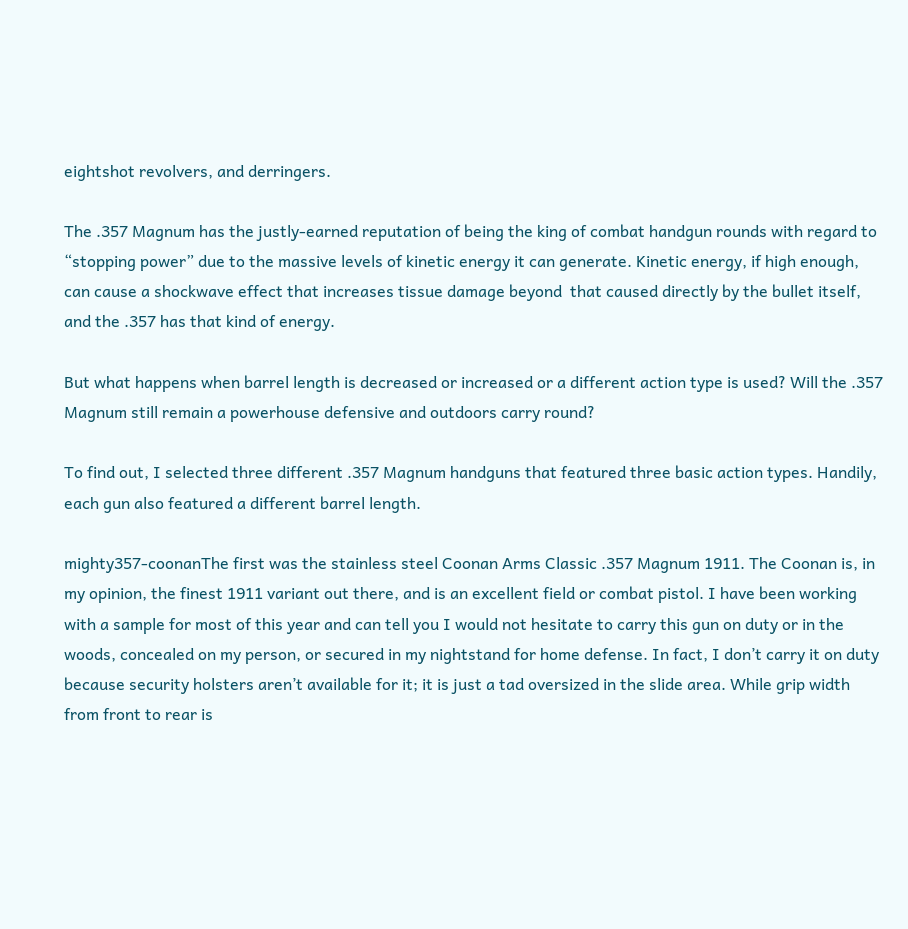eightshot revolvers, and derringers.

The .357 Magnum has the justly-earned reputation of being the king of combat handgun rounds with regard to “stopping power” due to the massive levels of kinetic energy it can generate. Kinetic energy, if high enough, can cause a shockwave effect that increases tissue damage beyond  that caused directly by the bullet itself, and the .357 has that kind of energy.

But what happens when barrel length is decreased or increased or a different action type is used? Will the .357 Magnum still remain a powerhouse defensive and outdoors carry round?

To find out, I selected three different .357 Magnum handguns that featured three basic action types. Handily, each gun also featured a different barrel length.

mighty357-coonanThe first was the stainless steel Coonan Arms Classic .357 Magnum 1911. The Coonan is, in my opinion, the finest 1911 variant out there, and is an excellent field or combat pistol. I have been working with a sample for most of this year and can tell you I would not hesitate to carry this gun on duty or in the woods, concealed on my person, or secured in my nightstand for home defense. In fact, I don’t carry it on duty because security holsters aren’t available for it; it is just a tad oversized in the slide area. While grip width from front to rear is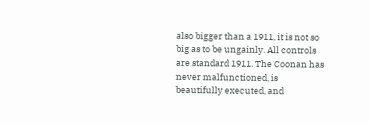also bigger than a 1911, it is not so big as to be ungainly. All controls are standard 1911. The Coonan has never malfunctioned, is beautifully executed, and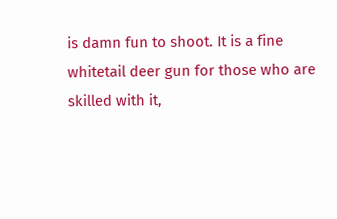is damn fun to shoot. It is a fine whitetail deer gun for those who are skilled with it,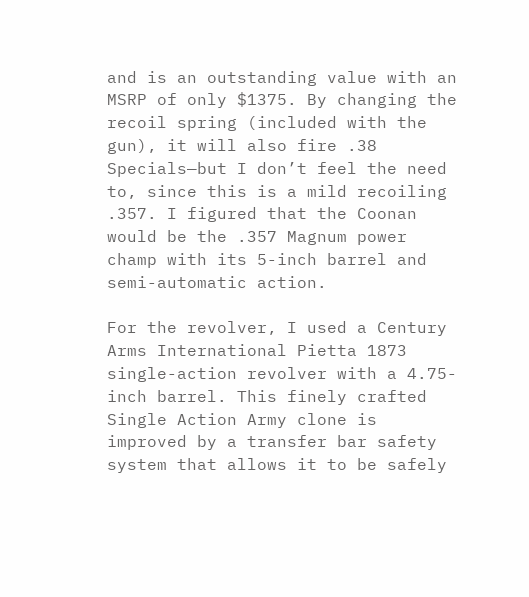and is an outstanding value with an MSRP of only $1375. By changing the recoil spring (included with the gun), it will also fire .38 Specials—but I don’t feel the need to, since this is a mild recoiling .357. I figured that the Coonan would be the .357 Magnum power champ with its 5-inch barrel and semi-automatic action.

For the revolver, I used a Century Arms International Pietta 1873 single-action revolver with a 4.75-inch barrel. This finely crafted Single Action Army clone is improved by a transfer bar safety system that allows it to be safely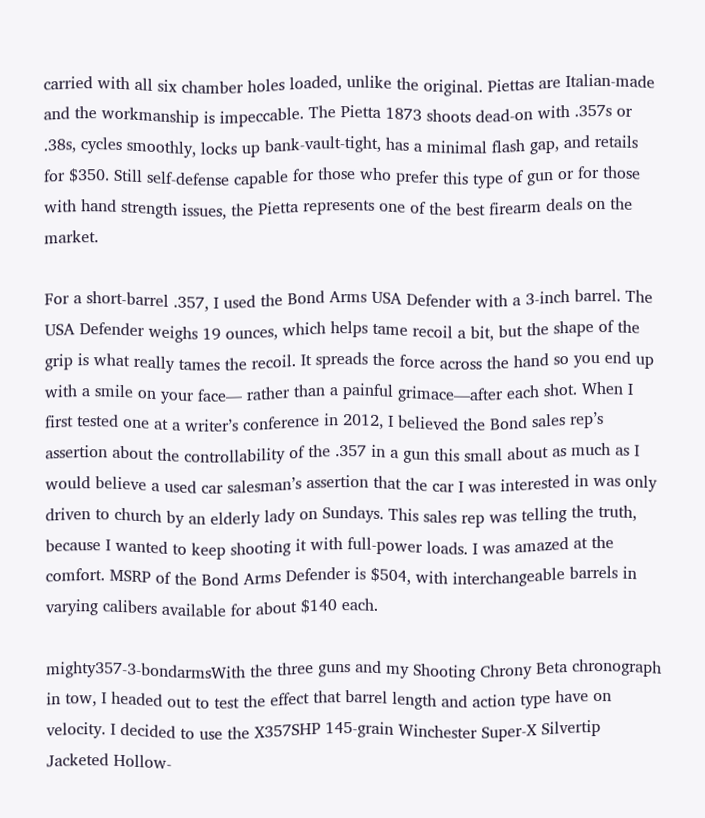carried with all six chamber holes loaded, unlike the original. Piettas are Italian-made and the workmanship is impeccable. The Pietta 1873 shoots dead-on with .357s or .38s, cycles smoothly, locks up bank-vault-tight, has a minimal flash gap, and retails for $350. Still self-defense capable for those who prefer this type of gun or for those with hand strength issues, the Pietta represents one of the best firearm deals on the market.

For a short-barrel .357, I used the Bond Arms USA Defender with a 3-inch barrel. The USA Defender weighs 19 ounces, which helps tame recoil a bit, but the shape of the grip is what really tames the recoil. It spreads the force across the hand so you end up with a smile on your face— rather than a painful grimace—after each shot. When I first tested one at a writer’s conference in 2012, I believed the Bond sales rep’s assertion about the controllability of the .357 in a gun this small about as much as I would believe a used car salesman’s assertion that the car I was interested in was only driven to church by an elderly lady on Sundays. This sales rep was telling the truth, because I wanted to keep shooting it with full-power loads. I was amazed at the comfort. MSRP of the Bond Arms Defender is $504, with interchangeable barrels in varying calibers available for about $140 each.

mighty357-3-bondarmsWith the three guns and my Shooting Chrony Beta chronograph in tow, I headed out to test the effect that barrel length and action type have on velocity. I decided to use the X357SHP 145-grain Winchester Super-X Silvertip Jacketed Hollow-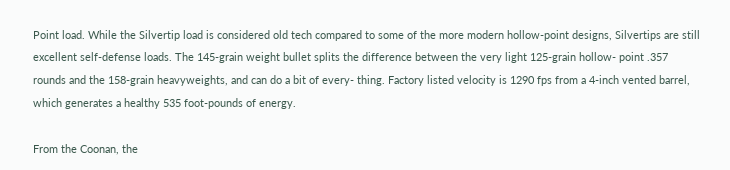Point load. While the Silvertip load is considered old tech compared to some of the more modern hollow-point designs, Silvertips are still excellent self-defense loads. The 145-grain weight bullet splits the difference between the very light 125-grain hollow- point .357 rounds and the 158-grain heavyweights, and can do a bit of every- thing. Factory listed velocity is 1290 fps from a 4-inch vented barrel, which generates a healthy 535 foot-pounds of energy.

From the Coonan, the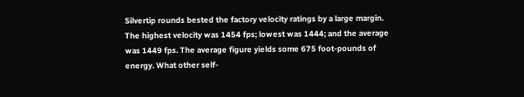Silvertip rounds bested the factory velocity ratings by a large margin. The highest velocity was 1454 fps; lowest was 1444; and the average was 1449 fps. The average figure yields some 675 foot-pounds of energy. What other self-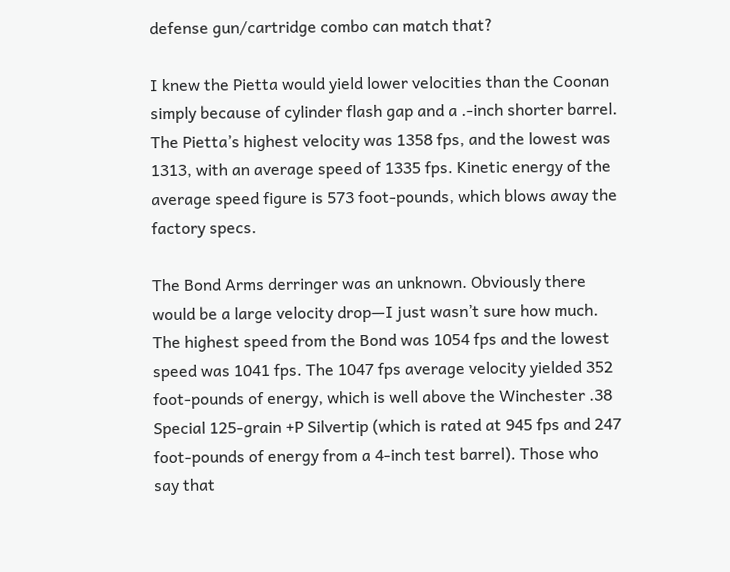defense gun/cartridge combo can match that?

I knew the Pietta would yield lower velocities than the Coonan simply because of cylinder flash gap and a .-inch shorter barrel. The Pietta’s highest velocity was 1358 fps, and the lowest was 1313, with an average speed of 1335 fps. Kinetic energy of the average speed figure is 573 foot-pounds, which blows away the factory specs.

The Bond Arms derringer was an unknown. Obviously there would be a large velocity drop—I just wasn’t sure how much. The highest speed from the Bond was 1054 fps and the lowest speed was 1041 fps. The 1047 fps average velocity yielded 352 foot-pounds of energy, which is well above the Winchester .38 Special 125-grain +P Silvertip (which is rated at 945 fps and 247 foot-pounds of energy from a 4-inch test barrel). Those who say that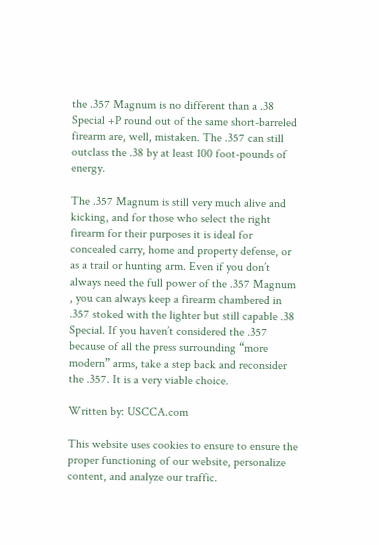the .357 Magnum is no different than a .38 Special +P round out of the same short-barreled firearm are, well, mistaken. The .357 can still outclass the .38 by at least 100 foot-pounds of energy.

The .357 Magnum is still very much alive and kicking, and for those who select the right firearm for their purposes it is ideal for concealed carry, home and property defense, or as a trail or hunting arm. Even if you don’t always need the full power of the .357 Magnum , you can always keep a firearm chambered in .357 stoked with the lighter but still capable .38 Special. If you haven’t considered the .357 because of all the press surrounding “more modern” arms, take a step back and reconsider the .357. It is a very viable choice.

Written by: USCCA.com

This website uses cookies to ensure to ensure the proper functioning of our website, personalize content, and analyze our traffic.